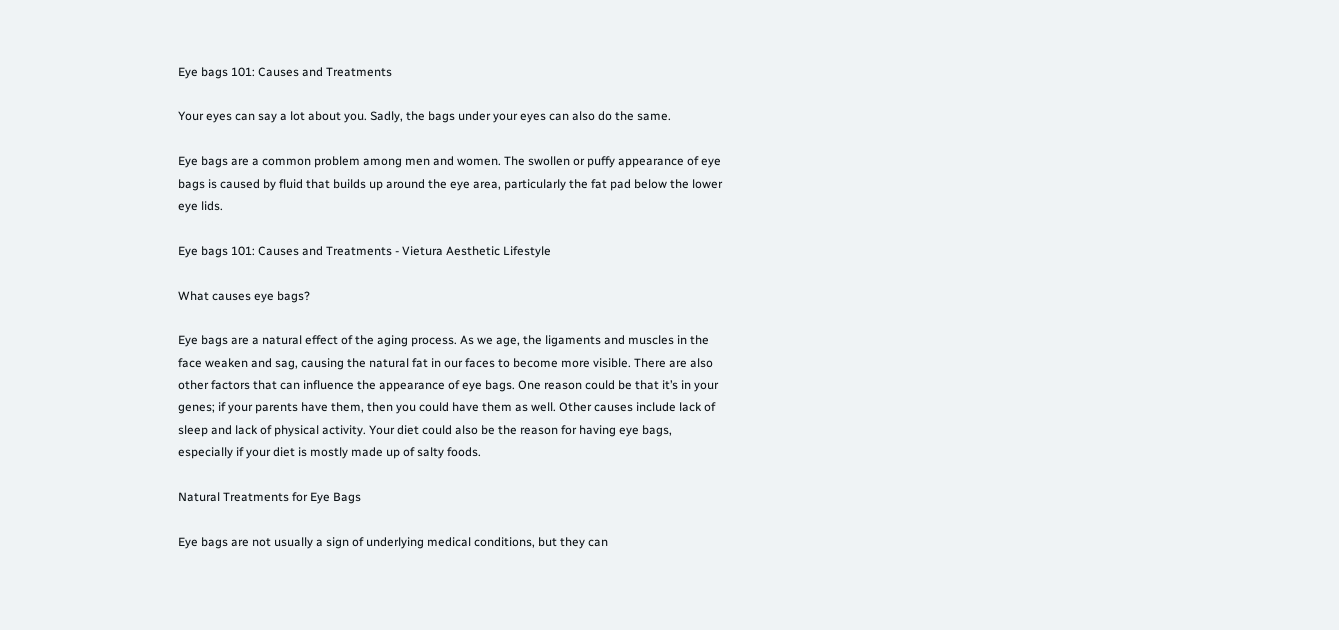Eye bags 101: Causes and Treatments

Your eyes can say a lot about you. Sadly, the bags under your eyes can also do the same.

Eye bags are a common problem among men and women. The swollen or puffy appearance of eye bags is caused by fluid that builds up around the eye area, particularly the fat pad below the lower eye lids.

Eye bags 101: Causes and Treatments - Vietura Aesthetic Lifestyle

What causes eye bags?

Eye bags are a natural effect of the aging process. As we age, the ligaments and muscles in the face weaken and sag, causing the natural fat in our faces to become more visible. There are also other factors that can influence the appearance of eye bags. One reason could be that it’s in your genes; if your parents have them, then you could have them as well. Other causes include lack of sleep and lack of physical activity. Your diet could also be the reason for having eye bags, especially if your diet is mostly made up of salty foods.

Natural Treatments for Eye Bags

Eye bags are not usually a sign of underlying medical conditions, but they can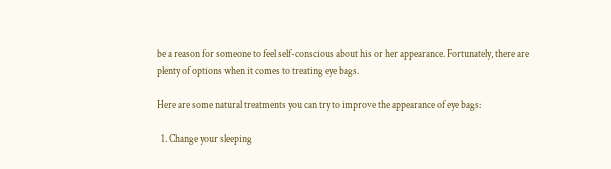be a reason for someone to feel self-conscious about his or her appearance. Fortunately, there are plenty of options when it comes to treating eye bags.

Here are some natural treatments you can try to improve the appearance of eye bags:

  1. Change your sleeping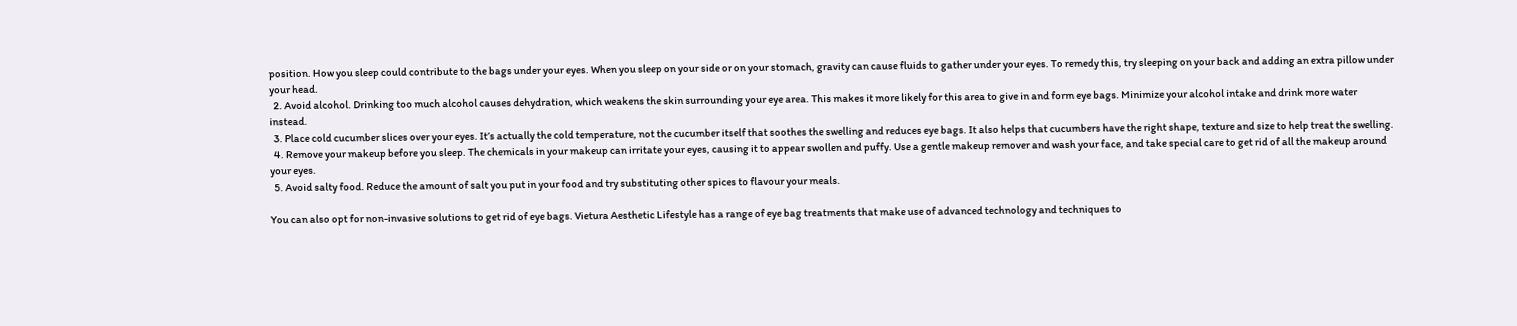position. How you sleep could contribute to the bags under your eyes. When you sleep on your side or on your stomach, gravity can cause fluids to gather under your eyes. To remedy this, try sleeping on your back and adding an extra pillow under your head.
  2. Avoid alcohol. Drinking too much alcohol causes dehydration, which weakens the skin surrounding your eye area. This makes it more likely for this area to give in and form eye bags. Minimize your alcohol intake and drink more water instead.
  3. Place cold cucumber slices over your eyes. It’s actually the cold temperature, not the cucumber itself that soothes the swelling and reduces eye bags. It also helps that cucumbers have the right shape, texture and size to help treat the swelling.
  4. Remove your makeup before you sleep. The chemicals in your makeup can irritate your eyes, causing it to appear swollen and puffy. Use a gentle makeup remover and wash your face, and take special care to get rid of all the makeup around your eyes.
  5. Avoid salty food. Reduce the amount of salt you put in your food and try substituting other spices to flavour your meals.

You can also opt for non-invasive solutions to get rid of eye bags. Vietura Aesthetic Lifestyle has a range of eye bag treatments that make use of advanced technology and techniques to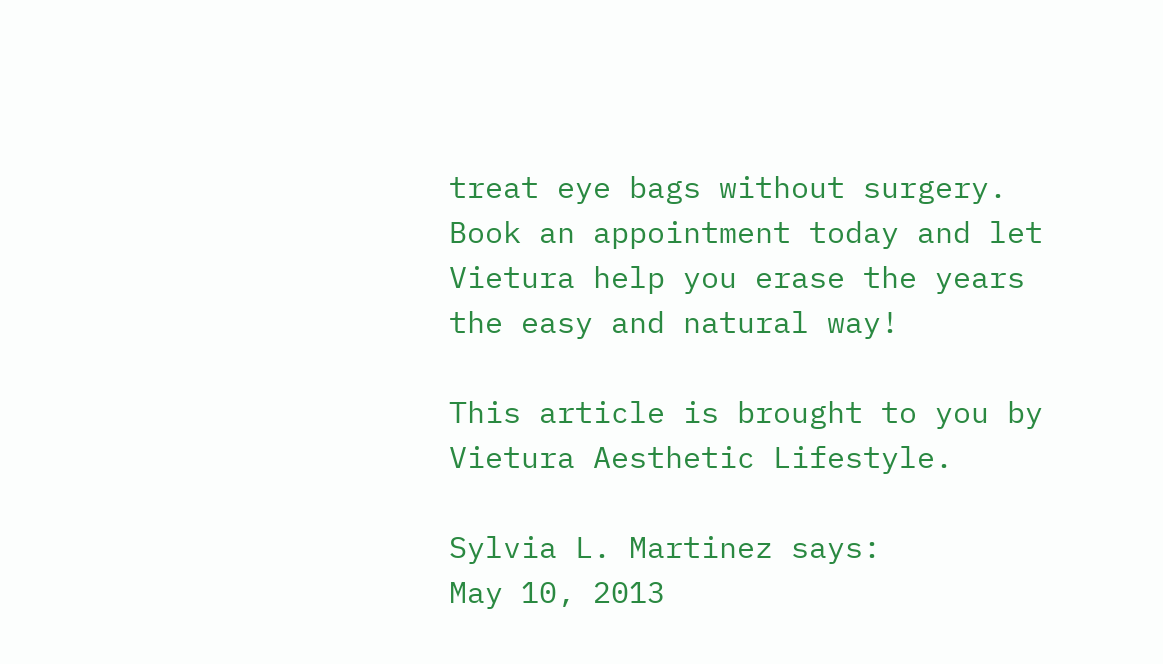treat eye bags without surgery. Book an appointment today and let Vietura help you erase the years the easy and natural way!

This article is brought to you by Vietura Aesthetic Lifestyle.

Sylvia L. Martinez says:
May 10, 2013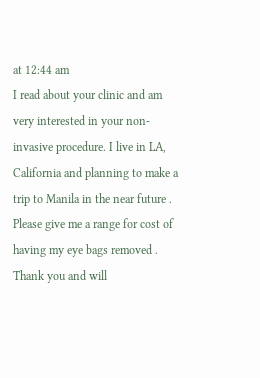at 12:44 am
I read about your clinic and am very interested in your non-invasive procedure. I live in LA, California and planning to make a trip to Manila in the near future . Please give me a range for cost of having my eye bags removed . Thank you and will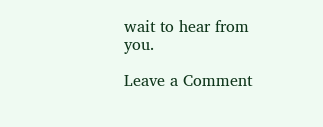wait to hear from you.

Leave a Comment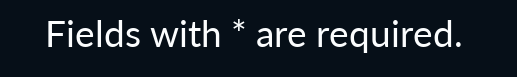Fields with * are required.